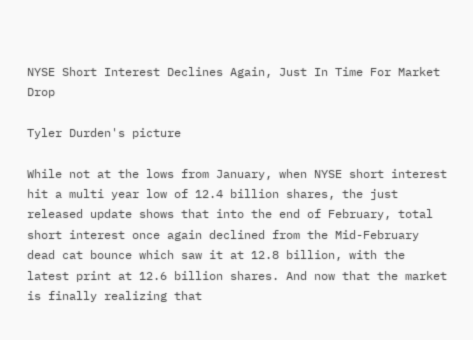NYSE Short Interest Declines Again, Just In Time For Market Drop

Tyler Durden's picture

While not at the lows from January, when NYSE short interest hit a multi year low of 12.4 billion shares, the just released update shows that into the end of February, total short interest once again declined from the Mid-February dead cat bounce which saw it at 12.8 billion, with the latest print at 12.6 billion shares. And now that the market is finally realizing that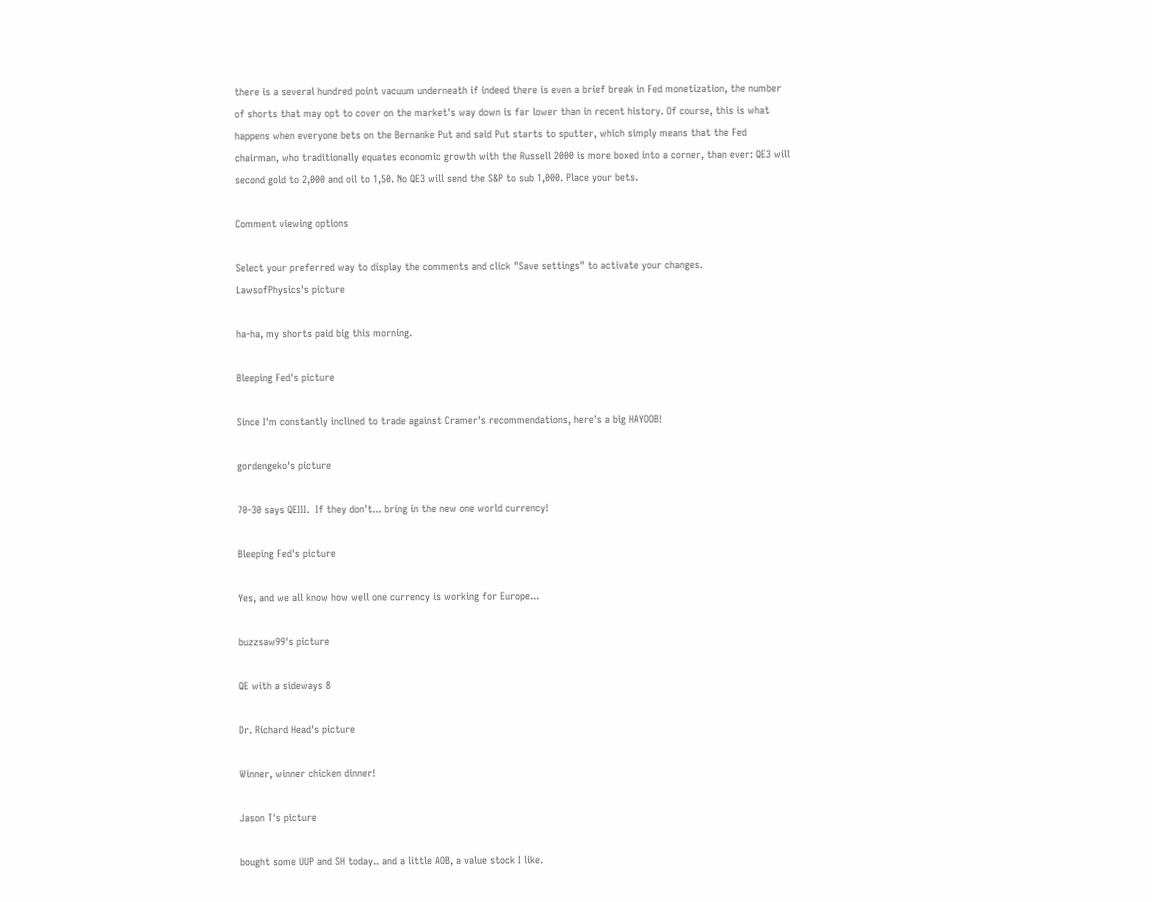there is a several hundred point vacuum underneath if indeed there is even a brief break in Fed monetization, the number of shorts that may opt to cover on the market's way down is far lower than in recent history. Of course, this is what happens when everyone bets on the Bernanke Put and said Put starts to sputter, which simply means that the Fed chairman, who traditionally equates economic growth with the Russell 2000 is more boxed into a corner, than ever: QE3 will second gold to 2,000 and oil to 1,50. No QE3 will send the S&P to sub 1,000. Place your bets.

Comment viewing options

Select your preferred way to display the comments and click "Save settings" to activate your changes.
LawsofPhysics's picture

ha-ha, my shorts paid big this morning.

Bleeping Fed's picture

Since I'm constantly inclined to trade against Cramer's recommendations, here's a big HAYOOB!

gordengeko's picture

70-30 says QEIII.  If they don't... bring in the new one world currency!

Bleeping Fed's picture

Yes, and we all know how well one currency is working for Europe...

buzzsaw99's picture

QE with a sideways 8

Dr. Richard Head's picture

Winner, winner chicken dinner!

Jason T's picture

bought some UUP and SH today.. and a little AOB, a value stock I like.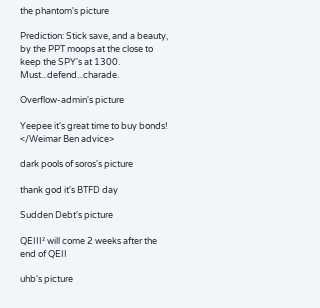the phantom's picture

Prediction: Stick save, and a beauty, by the PPT moops at the close to keep the SPY's at 1300. Must...defend...charade.

Overflow-admin's picture

Yeepee it's great time to buy bonds! </Weimar Ben advice>

dark pools of soros's picture

thank god it's BTFD day

Sudden Debt's picture

QEIII² will come 2 weeks after the end of QEII

uhb's picture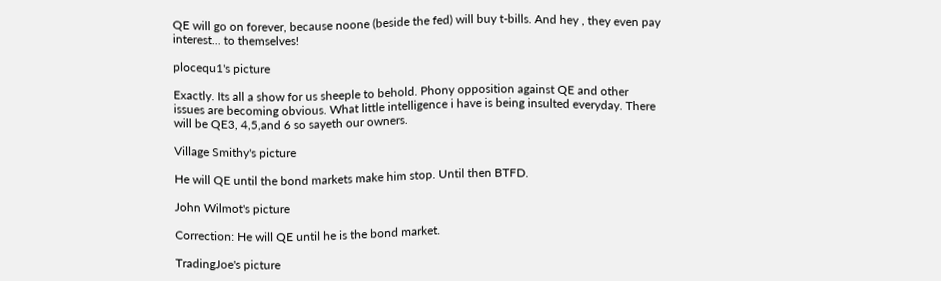QE will go on forever, because noone (beside the fed) will buy t-bills. And hey , they even pay interest... to themselves!

plocequ1's picture

Exactly. Its all a show for us sheeple to behold. Phony opposition against QE and other issues are becoming obvious. What little intelligence i have is being insulted everyday. There will be QE3, 4,5,and 6 so sayeth our owners.

Village Smithy's picture

He will QE until the bond markets make him stop. Until then BTFD.

John Wilmot's picture

Correction: He will QE until he is the bond market.

TradingJoe's picture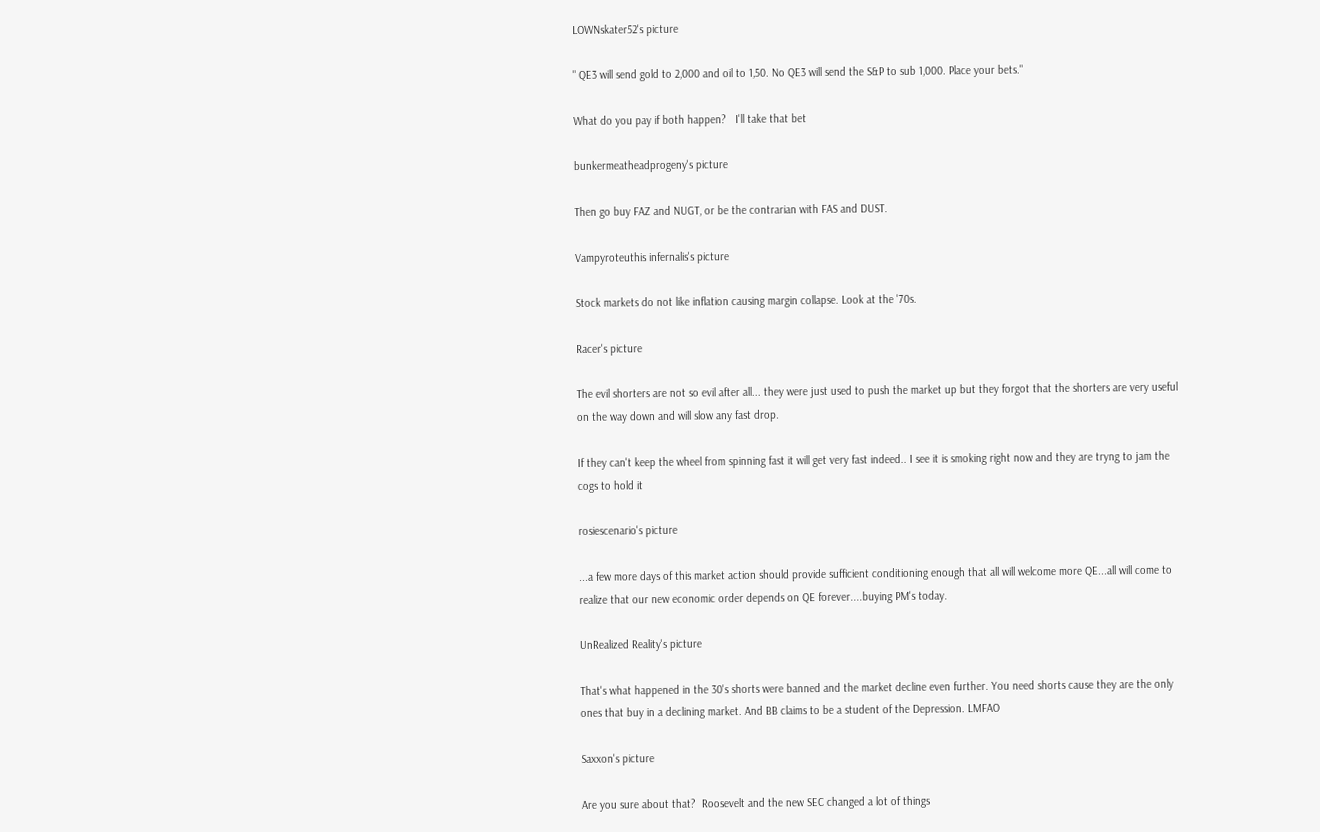LOWNskater52's picture

" QE3 will send gold to 2,000 and oil to 1,50. No QE3 will send the S&P to sub 1,000. Place your bets."

What do you pay if both happen?   I'll take that bet

bunkermeatheadprogeny's picture

Then go buy FAZ and NUGT, or be the contrarian with FAS and DUST.

Vampyroteuthis infernalis's picture

Stock markets do not like inflation causing margin collapse. Look at the '70s.

Racer's picture

The evil shorters are not so evil after all... they were just used to push the market up but they forgot that the shorters are very useful on the way down and will slow any fast drop.

If they can't keep the wheel from spinning fast it will get very fast indeed.. I see it is smoking right now and they are tryng to jam the cogs to hold it

rosiescenario's picture

...a few more days of this market action should provide sufficient conditioning enough that all will welcome more QE...all will come to realize that our new economic order depends on QE forever....buying PM's today.

UnRealized Reality's picture

That's what happened in the 30's shorts were banned and the market decline even further. You need shorts cause they are the only ones that buy in a declining market. And BB claims to be a student of the Depression. LMFAO

Saxxon's picture

Are you sure about that?  Roosevelt and the new SEC changed a lot of things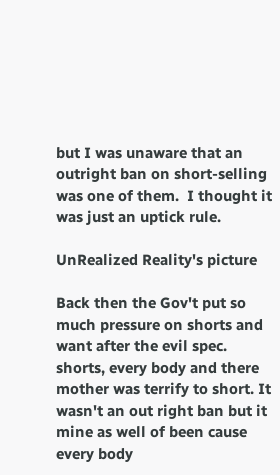but I was unaware that an outright ban on short-selling was one of them.  I thought it was just an uptick rule.

UnRealized Reality's picture

Back then the Gov't put so much pressure on shorts and want after the evil spec. shorts, every body and there mother was terrify to short. It wasn't an out right ban but it mine as well of been cause every body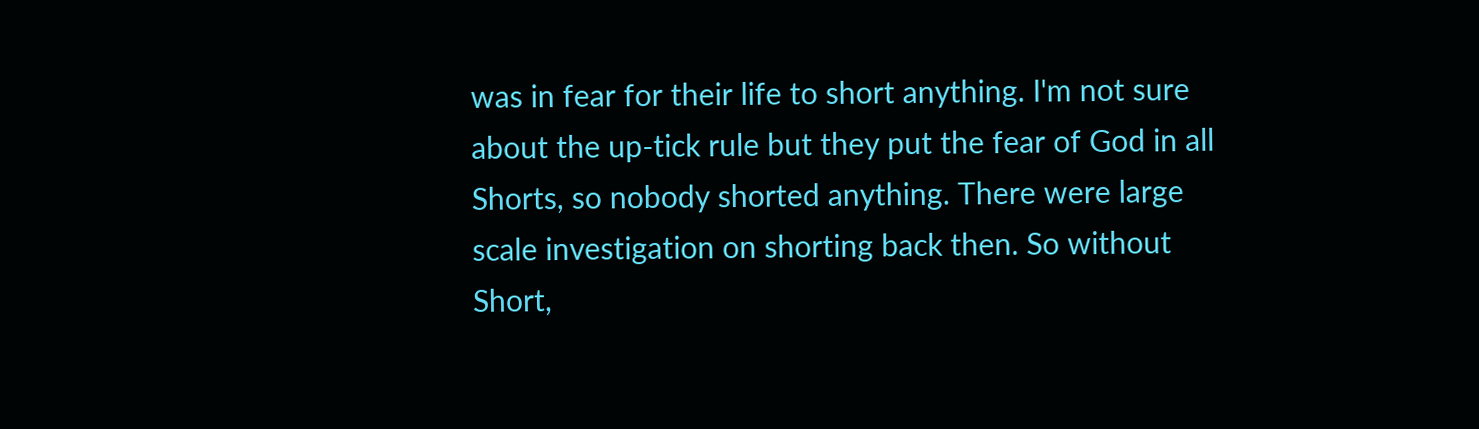was in fear for their life to short anything. I'm not sure about the up-tick rule but they put the fear of God in all Shorts, so nobody shorted anything. There were large scale investigation on shorting back then. So without Short,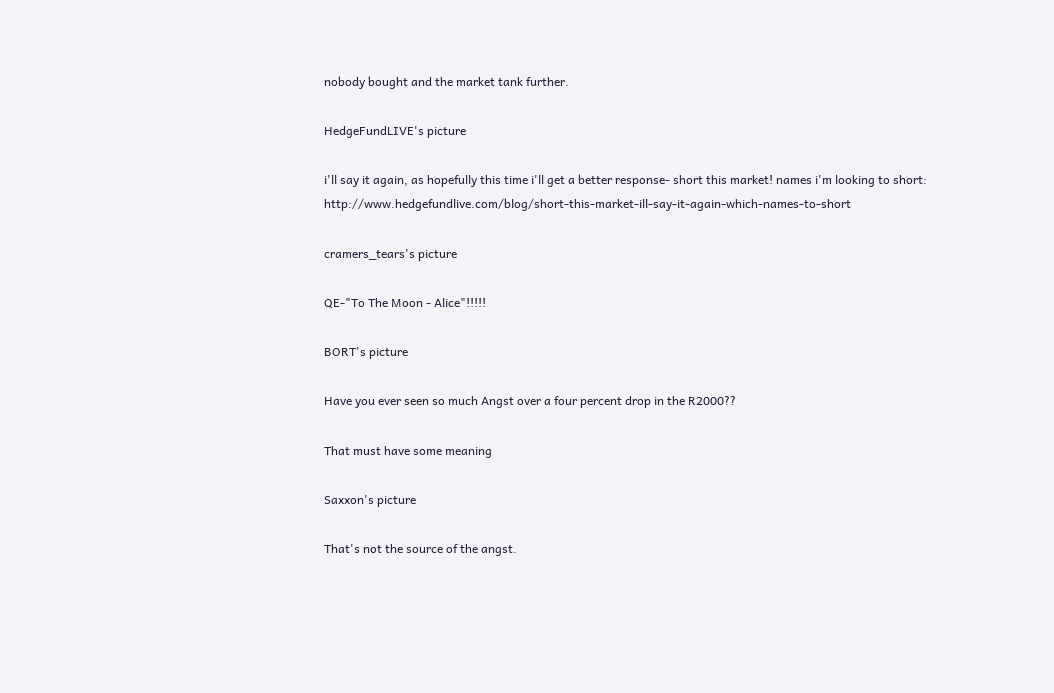nobody bought and the market tank further.

HedgeFundLIVE's picture

i'll say it again, as hopefully this time i'll get a better response- short this market! names i'm looking to short: http://www.hedgefundlive.com/blog/short-this-market-ill-say-it-again-which-names-to-short

cramers_tears's picture

QE-"To The Moon - Alice"!!!!!

BORT's picture

Have you ever seen so much Angst over a four percent drop in the R2000??

That must have some meaning

Saxxon's picture

That's not the source of the angst.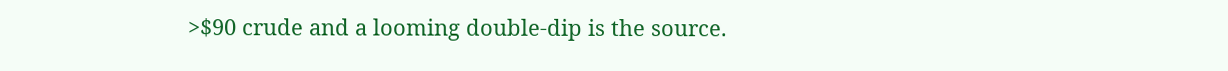>$90 crude and a looming double-dip is the source.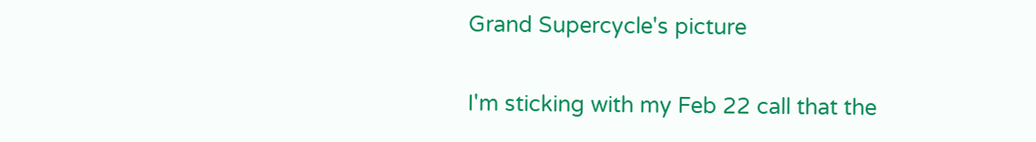Grand Supercycle's picture

I'm sticking with my Feb 22 call that the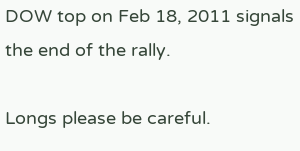DOW top on Feb 18, 2011 signals the end of the rally.

Longs please be careful.